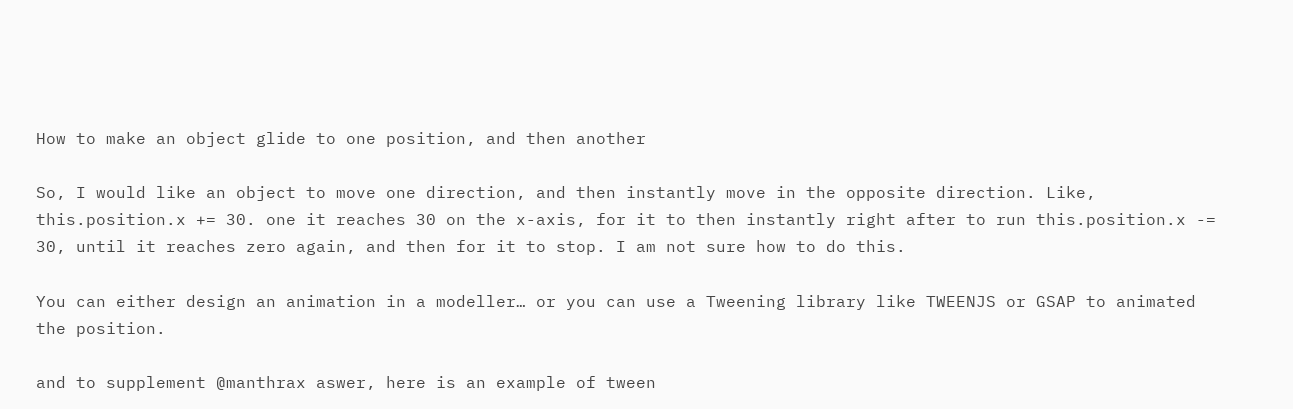How to make an object glide to one position, and then another

So, I would like an object to move one direction, and then instantly move in the opposite direction. Like, this.position.x += 30. one it reaches 30 on the x-axis, for it to then instantly right after to run this.position.x -= 30, until it reaches zero again, and then for it to stop. I am not sure how to do this.

You can either design an animation in a modeller… or you can use a Tweening library like TWEENJS or GSAP to animated the position.

and to supplement @manthrax aswer, here is an example of tween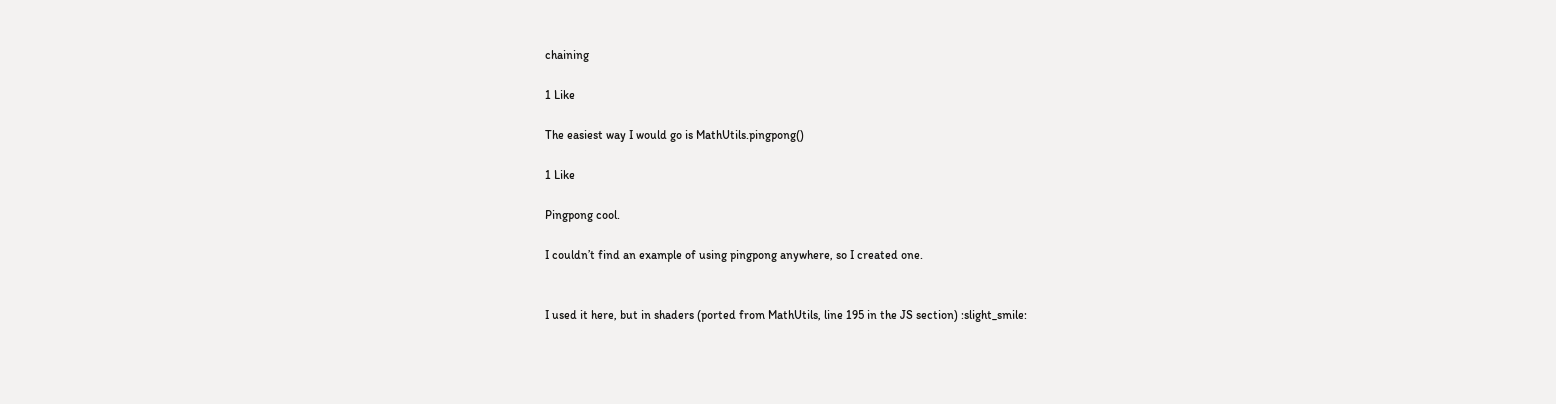chaining

1 Like

The easiest way I would go is MathUtils.pingpong()

1 Like

Pingpong cool.

I couldn’t find an example of using pingpong anywhere, so I created one.


I used it here, but in shaders (ported from MathUtils, line 195 in the JS section) :slight_smile: